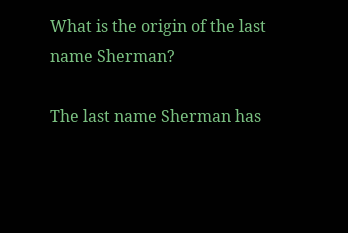What is the origin of the last name Sherman?

The last name Sherman has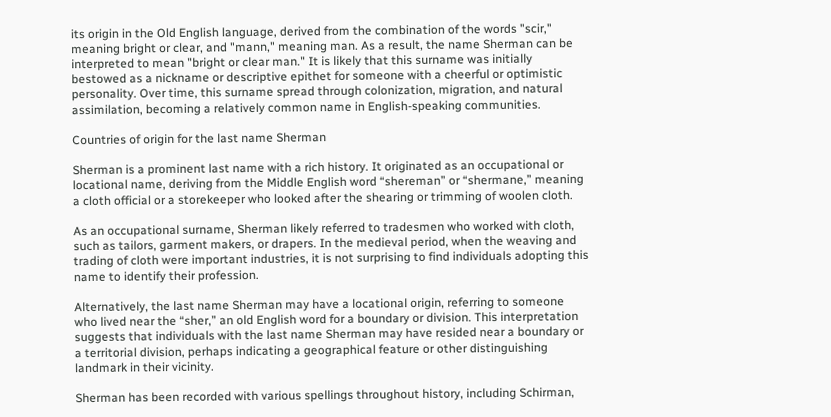its origin in the Old English language, derived from the combination of the words "scir," meaning bright or clear, and "mann," meaning man. As a result, the name Sherman can be interpreted to mean "bright or clear man." It is likely that this surname was initially bestowed as a nickname or descriptive epithet for someone with a cheerful or optimistic personality. Over time, this surname spread through colonization, migration, and natural assimilation, becoming a relatively common name in English-speaking communities.

Countries of origin for the last name Sherman

Sherman is a prominent last name with a rich history. It originated as an occupational or locational name, deriving from the Middle English word “shereman” or “shermane,” meaning a cloth official or a storekeeper who looked after the shearing or trimming of woolen cloth.

As an occupational surname, Sherman likely referred to tradesmen who worked with cloth, such as tailors, garment makers, or drapers. In the medieval period, when the weaving and trading of cloth were important industries, it is not surprising to find individuals adopting this name to identify their profession.

Alternatively, the last name Sherman may have a locational origin, referring to someone who lived near the “sher,” an old English word for a boundary or division. This interpretation suggests that individuals with the last name Sherman may have resided near a boundary or a territorial division, perhaps indicating a geographical feature or other distinguishing landmark in their vicinity.

Sherman has been recorded with various spellings throughout history, including Schirman,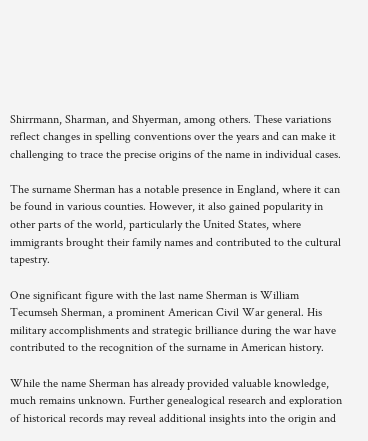Shirrmann, Sharman, and Shyerman, among others. These variations reflect changes in spelling conventions over the years and can make it challenging to trace the precise origins of the name in individual cases.

The surname Sherman has a notable presence in England, where it can be found in various counties. However, it also gained popularity in other parts of the world, particularly the United States, where immigrants brought their family names and contributed to the cultural tapestry.

One significant figure with the last name Sherman is William Tecumseh Sherman, a prominent American Civil War general. His military accomplishments and strategic brilliance during the war have contributed to the recognition of the surname in American history.

While the name Sherman has already provided valuable knowledge, much remains unknown. Further genealogical research and exploration of historical records may reveal additional insights into the origin and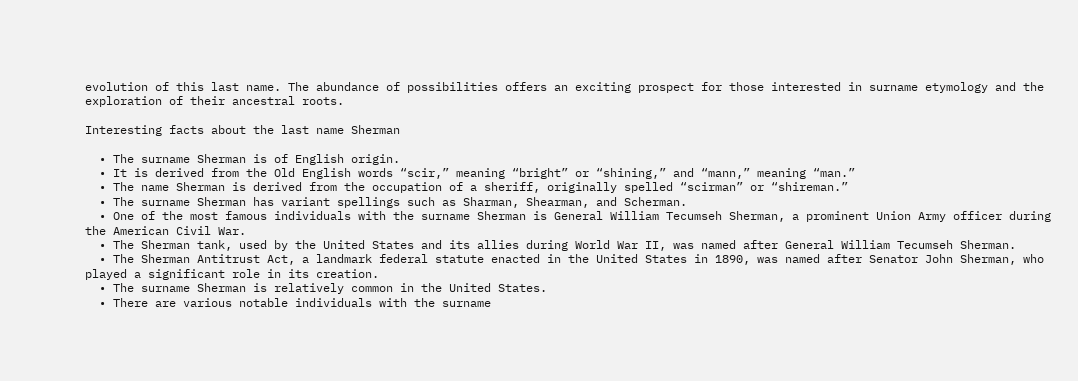evolution of this last name. The abundance of possibilities offers an exciting prospect for those interested in surname etymology and the exploration of their ancestral roots.

Interesting facts about the last name Sherman

  • The surname Sherman is of English origin.
  • It is derived from the Old English words “scir,” meaning “bright” or “shining,” and “mann,” meaning “man.”
  • The name Sherman is derived from the occupation of a sheriff, originally spelled “scirman” or “shireman.”
  • The surname Sherman has variant spellings such as Sharman, Shearman, and Scherman.
  • One of the most famous individuals with the surname Sherman is General William Tecumseh Sherman, a prominent Union Army officer during the American Civil War.
  • The Sherman tank, used by the United States and its allies during World War II, was named after General William Tecumseh Sherman.
  • The Sherman Antitrust Act, a landmark federal statute enacted in the United States in 1890, was named after Senator John Sherman, who played a significant role in its creation.
  • The surname Sherman is relatively common in the United States.
  • There are various notable individuals with the surname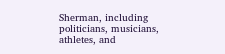Sherman, including politicians, musicians, athletes, and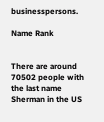businesspersons.

Name Rank


There are around 70502 people with the last name Sherman in the US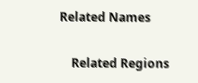Related Names

    Related Regions